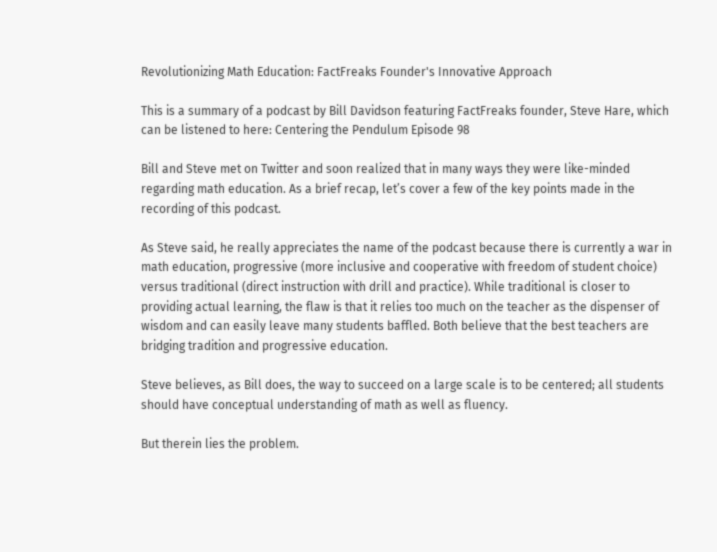Revolutionizing Math Education: FactFreaks Founder's Innovative Approach

This is a summary of a podcast by Bill Davidson featuring FactFreaks founder, Steve Hare, which can be listened to here: Centering the Pendulum Episode 98

Bill and Steve met on Twitter and soon realized that in many ways they were like-minded regarding math education. As a brief recap, let’s cover a few of the key points made in the recording of this podcast.

As Steve said, he really appreciates the name of the podcast because there is currently a war in math education, progressive (more inclusive and cooperative with freedom of student choice) versus traditional (direct instruction with drill and practice). While traditional is closer to providing actual learning, the flaw is that it relies too much on the teacher as the dispenser of wisdom and can easily leave many students baffled. Both believe that the best teachers are bridging tradition and progressive education.

Steve believes, as Bill does, the way to succeed on a large scale is to be centered; all students should have conceptual understanding of math as well as fluency.

But therein lies the problem.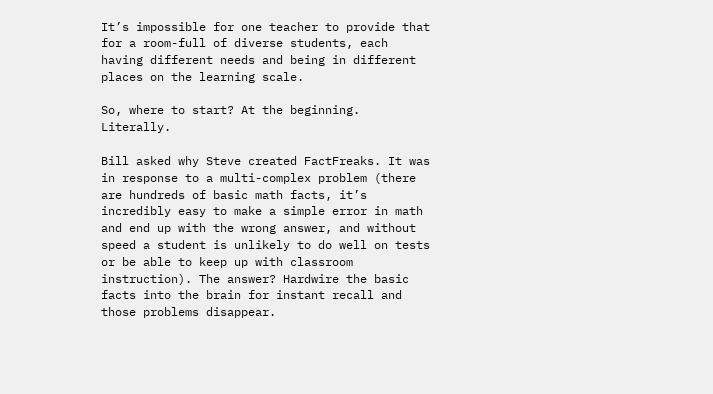It’s impossible for one teacher to provide that for a room-full of diverse students, each having different needs and being in different places on the learning scale.

So, where to start? At the beginning. Literally.

Bill asked why Steve created FactFreaks. It was in response to a multi-complex problem (there are hundreds of basic math facts, it’s incredibly easy to make a simple error in math and end up with the wrong answer, and without speed a student is unlikely to do well on tests or be able to keep up with classroom instruction). The answer? Hardwire the basic facts into the brain for instant recall and those problems disappear.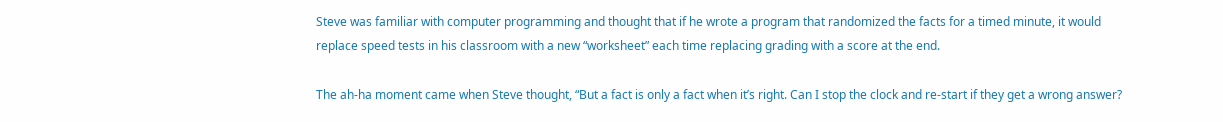Steve was familiar with computer programming and thought that if he wrote a program that randomized the facts for a timed minute, it would replace speed tests in his classroom with a new “worksheet” each time replacing grading with a score at the end.

The ah-ha moment came when Steve thought, “But a fact is only a fact when it’s right. Can I stop the clock and re-start if they get a wrong answer?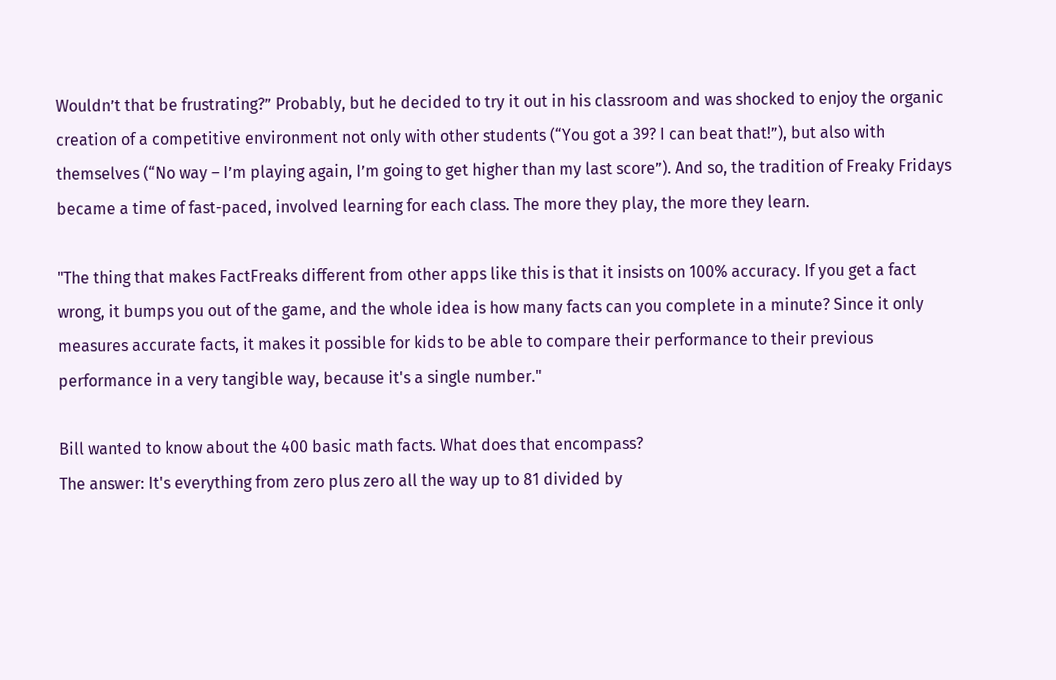Wouldn’t that be frustrating?” Probably, but he decided to try it out in his classroom and was shocked to enjoy the organic creation of a competitive environment not only with other students (“You got a 39? I can beat that!”), but also with themselves (“No way – I’m playing again, I’m going to get higher than my last score”). And so, the tradition of Freaky Fridays became a time of fast-paced, involved learning for each class. The more they play, the more they learn.

"The thing that makes FactFreaks different from other apps like this is that it insists on 100% accuracy. If you get a fact wrong, it bumps you out of the game, and the whole idea is how many facts can you complete in a minute? Since it only measures accurate facts, it makes it possible for kids to be able to compare their performance to their previous performance in a very tangible way, because it's a single number."

Bill wanted to know about the 400 basic math facts. What does that encompass?
The answer: It's everything from zero plus zero all the way up to 81 divided by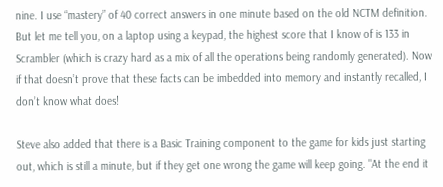nine. I use “mastery” of 40 correct answers in one minute based on the old NCTM definition. But let me tell you, on a laptop using a keypad, the highest score that I know of is 133 in Scrambler (which is crazy hard as a mix of all the operations being randomly generated). Now if that doesn’t prove that these facts can be imbedded into memory and instantly recalled, I don’t know what does!

Steve also added that there is a Basic Training component to the game for kids just starting out, which is still a minute, but if they get one wrong the game will keep going. "At the end it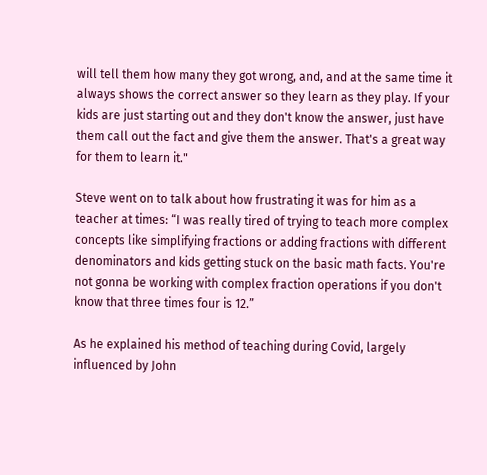will tell them how many they got wrong, and, and at the same time it always shows the correct answer so they learn as they play. If your kids are just starting out and they don't know the answer, just have them call out the fact and give them the answer. That's a great way for them to learn it."

Steve went on to talk about how frustrating it was for him as a teacher at times: “I was really tired of trying to teach more complex concepts like simplifying fractions or adding fractions with different denominators and kids getting stuck on the basic math facts. You're not gonna be working with complex fraction operations if you don't know that three times four is 12.”

As he explained his method of teaching during Covid, largely influenced by John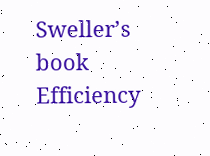Sweller’s book Efficiency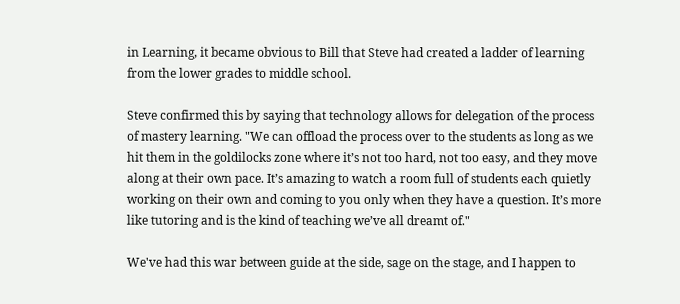in Learning, it became obvious to Bill that Steve had created a ladder of learning from the lower grades to middle school.

Steve confirmed this by saying that technology allows for delegation of the process of mastery learning. "We can offload the process over to the students as long as we hit them in the goldilocks zone where it’s not too hard, not too easy, and they move along at their own pace. It’s amazing to watch a room full of students each quietly working on their own and coming to you only when they have a question. It’s more like tutoring and is the kind of teaching we’ve all dreamt of."

We've had this war between guide at the side, sage on the stage, and I happen to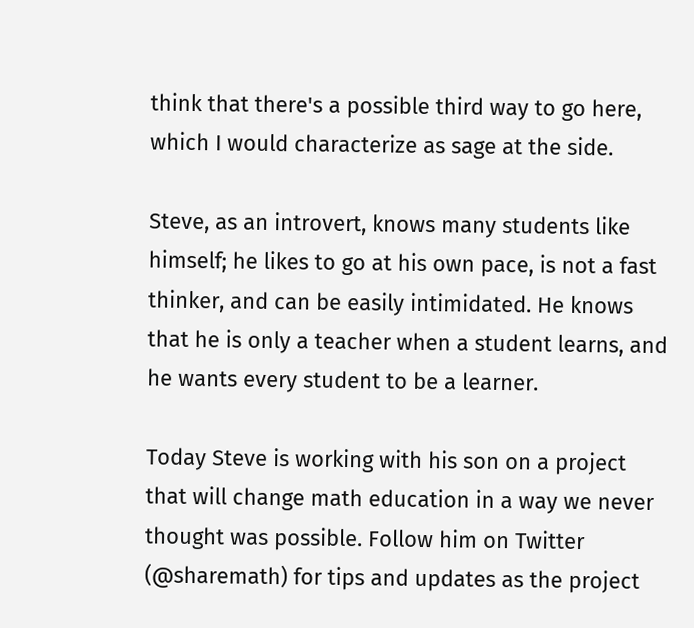think that there's a possible third way to go here, which I would characterize as sage at the side.

Steve, as an introvert, knows many students like himself; he likes to go at his own pace, is not a fast thinker, and can be easily intimidated. He knows that he is only a teacher when a student learns, and he wants every student to be a learner.

Today Steve is working with his son on a project that will change math education in a way we never thought was possible. Follow him on Twitter (@sharemath) for tips and updates as the project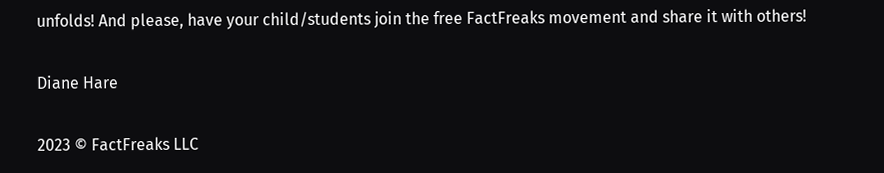unfolds! And please, have your child/students join the free FactFreaks movement and share it with others!

Diane Hare

2023 © FactFreaks LLC